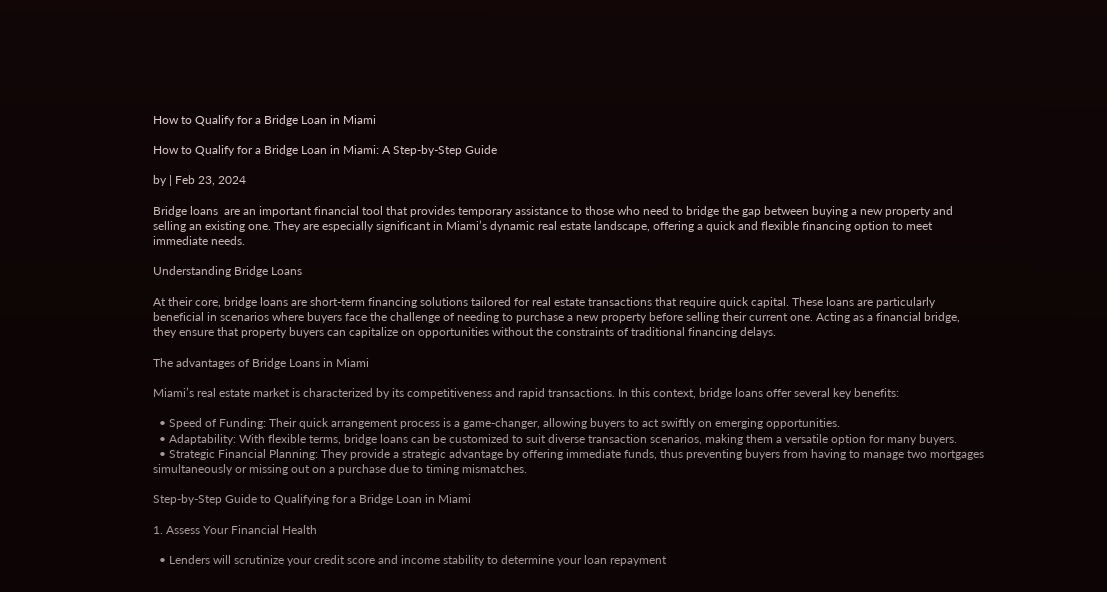How to Qualify for a Bridge Loan in Miami

How to Qualify for a Bridge Loan in Miami: A Step-by-Step Guide

by | Feb 23, 2024

Bridge loans  are an important financial tool that provides temporary assistance to those who need to bridge the gap between buying a new property and selling an existing one. They are especially significant in Miami’s dynamic real estate landscape, offering a quick and flexible financing option to meet immediate needs.

Understanding Bridge Loans

At their core, bridge loans are short-term financing solutions tailored for real estate transactions that require quick capital. These loans are particularly beneficial in scenarios where buyers face the challenge of needing to purchase a new property before selling their current one. Acting as a financial bridge, they ensure that property buyers can capitalize on opportunities without the constraints of traditional financing delays.

The advantages of Bridge Loans in Miami

Miami’s real estate market is characterized by its competitiveness and rapid transactions. In this context, bridge loans offer several key benefits:

  • Speed of Funding: Their quick arrangement process is a game-changer, allowing buyers to act swiftly on emerging opportunities.
  • Adaptability: With flexible terms, bridge loans can be customized to suit diverse transaction scenarios, making them a versatile option for many buyers.
  • Strategic Financial Planning: They provide a strategic advantage by offering immediate funds, thus preventing buyers from having to manage two mortgages simultaneously or missing out on a purchase due to timing mismatches.

Step-by-Step Guide to Qualifying for a Bridge Loan in Miami

1. Assess Your Financial Health

  • Lenders will scrutinize your credit score and income stability to determine your loan repayment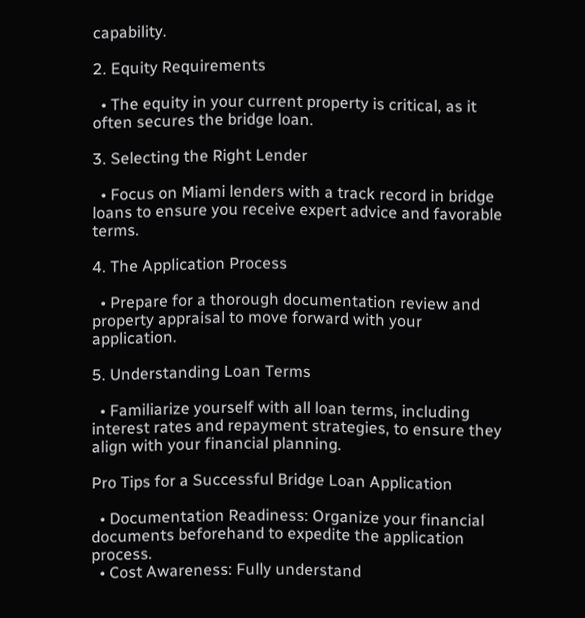capability.

2. Equity Requirements

  • The equity in your current property is critical, as it often secures the bridge loan.

3. Selecting the Right Lender

  • Focus on Miami lenders with a track record in bridge loans to ensure you receive expert advice and favorable terms.

4. The Application Process

  • Prepare for a thorough documentation review and property appraisal to move forward with your application.

5. Understanding Loan Terms

  • Familiarize yourself with all loan terms, including interest rates and repayment strategies, to ensure they align with your financial planning.

Pro Tips for a Successful Bridge Loan Application

  • Documentation Readiness: Organize your financial documents beforehand to expedite the application process.
  • Cost Awareness: Fully understand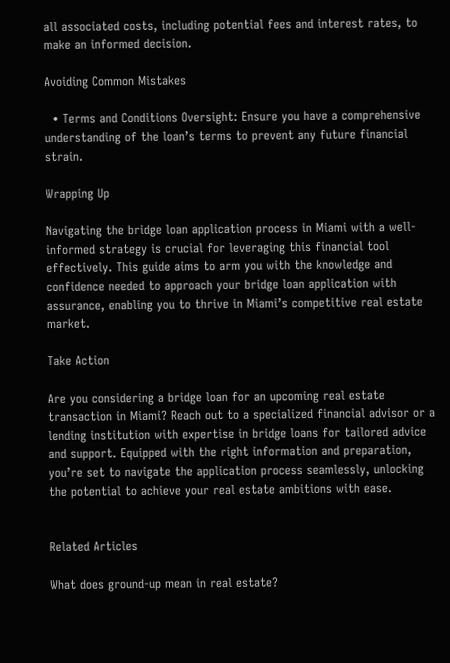all associated costs, including potential fees and interest rates, to make an informed decision.

Avoiding Common Mistakes

  • Terms and Conditions Oversight: Ensure you have a comprehensive understanding of the loan’s terms to prevent any future financial strain.

Wrapping Up

Navigating the bridge loan application process in Miami with a well-informed strategy is crucial for leveraging this financial tool effectively. This guide aims to arm you with the knowledge and confidence needed to approach your bridge loan application with assurance, enabling you to thrive in Miami’s competitive real estate market.

Take Action

Are you considering a bridge loan for an upcoming real estate transaction in Miami? Reach out to a specialized financial advisor or a lending institution with expertise in bridge loans for tailored advice and support. Equipped with the right information and preparation, you’re set to navigate the application process seamlessly, unlocking the potential to achieve your real estate ambitions with ease.


Related Articles

What does ground-up mean in real estate?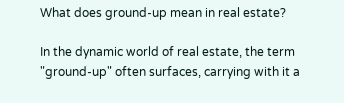What does ground-up mean in real estate?

In the dynamic world of real estate, the term "ground-up" often surfaces, carrying with it a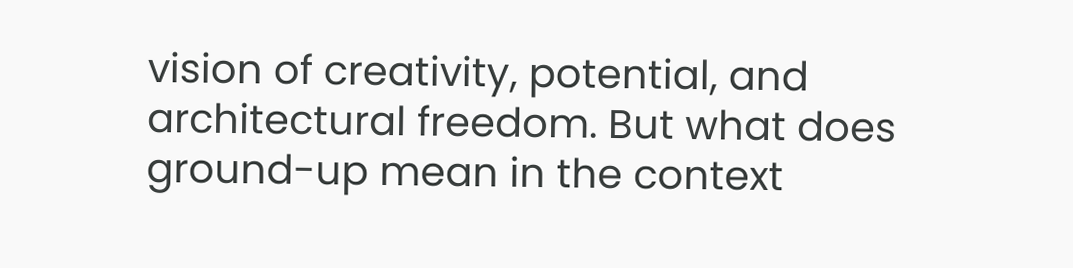vision of creativity, potential, and architectural freedom. But what does ground-up mean in the context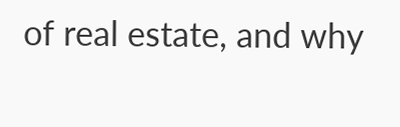of real estate, and why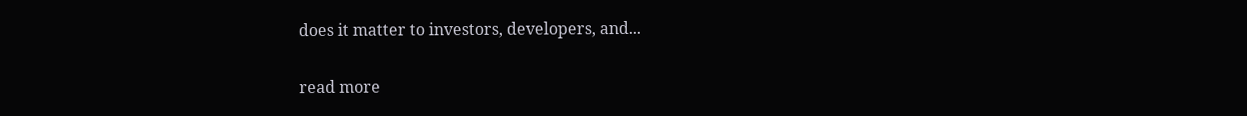does it matter to investors, developers, and...

read more